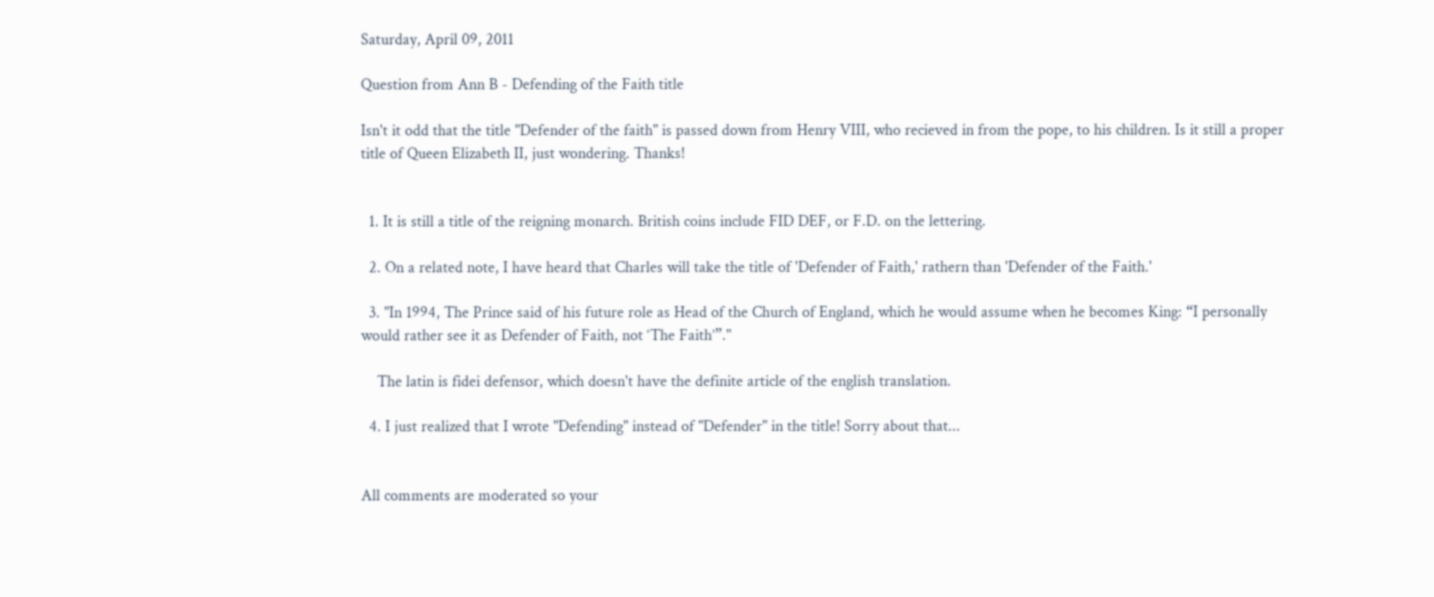Saturday, April 09, 2011

Question from Ann B - Defending of the Faith title

Isn't it odd that the title "Defender of the faith" is passed down from Henry VIII, who recieved in from the pope, to his children. Is it still a proper title of Queen Elizabeth II, just wondering. Thanks!


  1. It is still a title of the reigning monarch. British coins include FID DEF, or F.D. on the lettering.

  2. On a related note, I have heard that Charles will take the title of 'Defender of Faith,' rathern than 'Defender of the Faith.'

  3. "In 1994, The Prince said of his future role as Head of the Church of England, which he would assume when he becomes King: “I personally would rather see it as Defender of Faith, not ‘The Faith’”."

    The latin is fidei defensor, which doesn't have the definite article of the english translation.

  4. I just realized that I wrote "Defending" instead of "Defender" in the title! Sorry about that...


All comments are moderated so your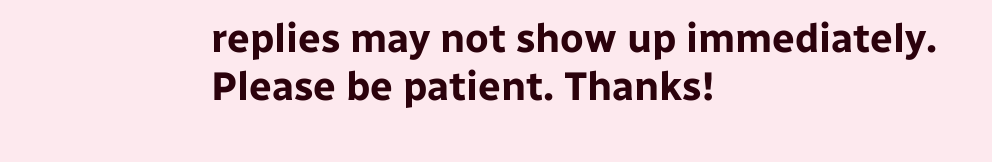replies may not show up immediately. Please be patient. Thanks!